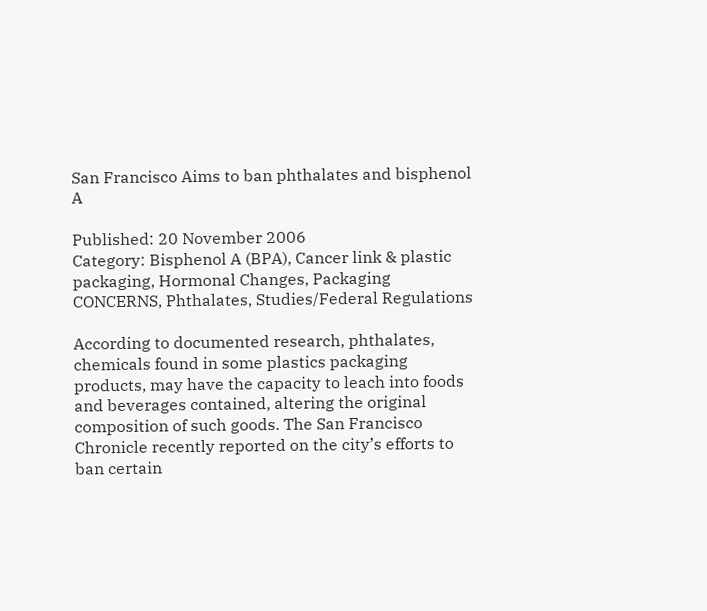San Francisco Aims to ban phthalates and bisphenol A

Published: 20 November 2006
Category: Bisphenol A (BPA), Cancer link & plastic packaging, Hormonal Changes, Packaging CONCERNS, Phthalates, Studies/Federal Regulations

According to documented research, phthalates, chemicals found in some plastics packaging products, may have the capacity to leach into foods and beverages contained, altering the original composition of such goods. The San Francisco Chronicle recently reported on the city’s efforts to ban certain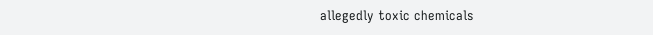allegedly toxic chemicals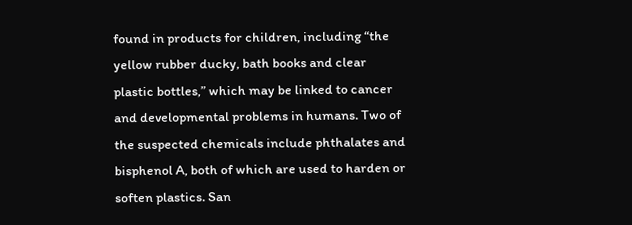found in products for children, including “the yellow rubber ducky, bath books and clear plastic bottles,” which may be linked to cancer and developmental problems in humans. Two of the suspected chemicals include phthalates and bisphenol A, both of which are used to harden or soften plastics. San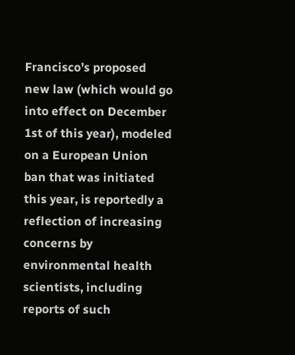Francisco’s proposed new law (which would go into effect on December 1st of this year), modeled on a European Union ban that was initiated this year, is reportedly a reflection of increasing concerns by environmental health scientists, including reports of such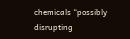chemicals “possibly disrupting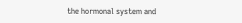the hormonal system and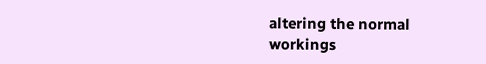altering the normal workings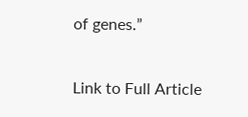of genes.”

Link to Full Article